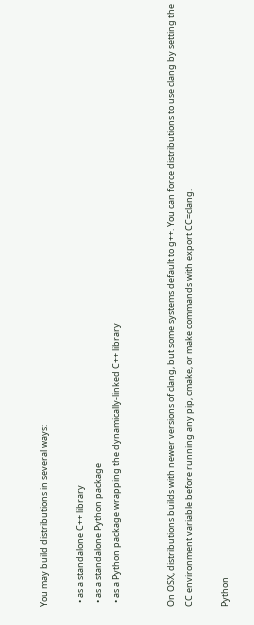You may build distributions in several ways:

  • as a standalone C++ library
  • as a standalone Python package
  • as a Python package wrapping the dynamically-linked C++ library


On OSX, distributions builds with newer versions of clang, but some systems default to g++. You can force distributions to use clang by setting the CC environment variable before running any pip, cmake, or make commands with export CC=clang.

Python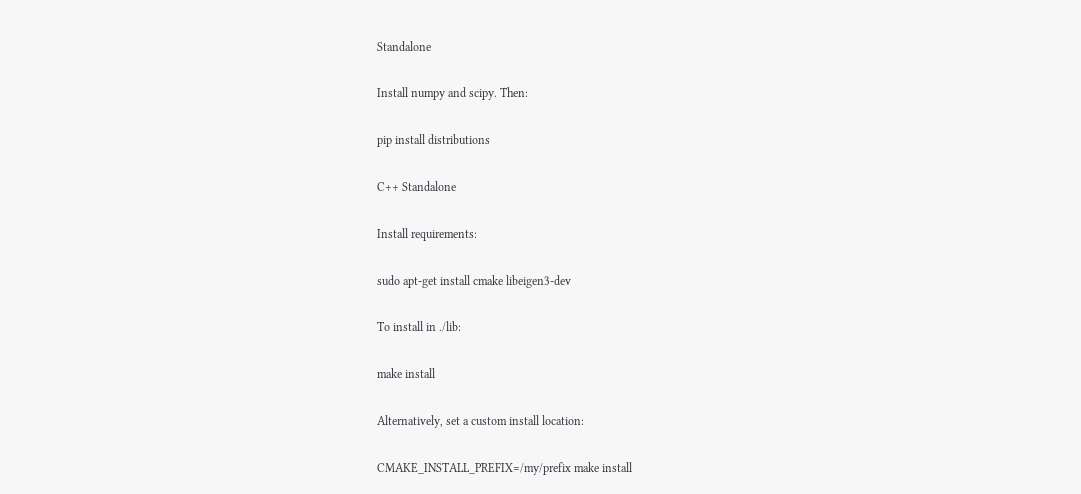Standalone

Install numpy and scipy. Then:

pip install distributions

C++ Standalone

Install requirements:

sudo apt-get install cmake libeigen3-dev

To install in ./lib:

make install

Alternatively, set a custom install location:

CMAKE_INSTALL_PREFIX=/my/prefix make install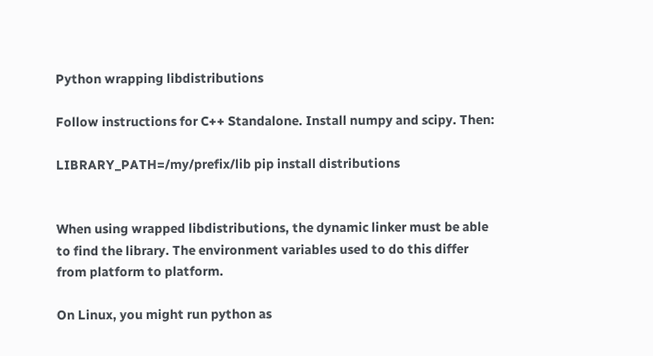Python wrapping libdistributions

Follow instructions for C++ Standalone. Install numpy and scipy. Then:

LIBRARY_PATH=/my/prefix/lib pip install distributions


When using wrapped libdistributions, the dynamic linker must be able to find the library. The environment variables used to do this differ from platform to platform.

On Linux, you might run python as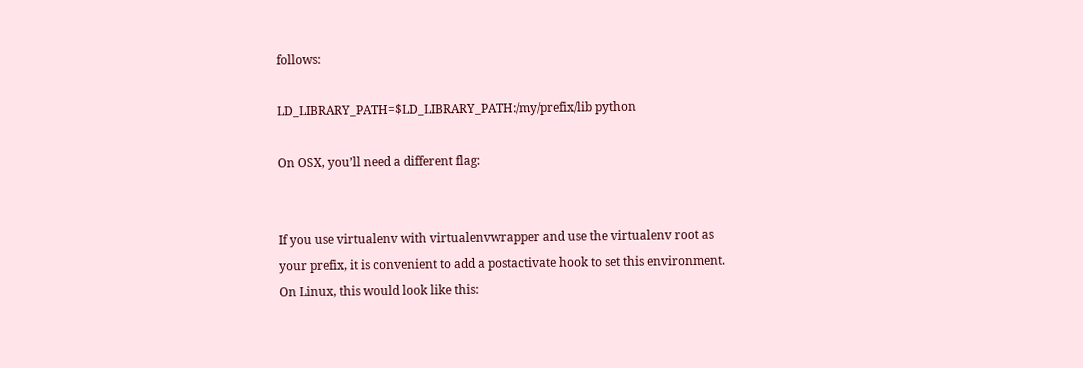follows:

LD_LIBRARY_PATH=$LD_LIBRARY_PATH:/my/prefix/lib python

On OSX, you’ll need a different flag:


If you use virtualenv with virtualenvwrapper and use the virtualenv root as your prefix, it is convenient to add a postactivate hook to set this environment. On Linux, this would look like this: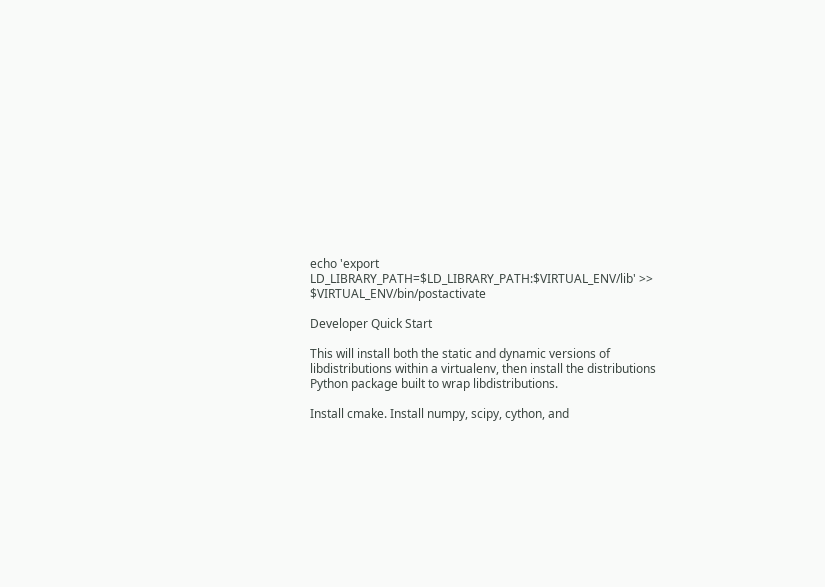echo 'export LD_LIBRARY_PATH=$LD_LIBRARY_PATH:$VIRTUAL_ENV/lib' >> $VIRTUAL_ENV/bin/postactivate

Developer Quick Start

This will install both the static and dynamic versions of libdistributions within a virtualenv, then install the distributions Python package built to wrap libdistributions.

Install cmake. Install numpy, scipy, cython, and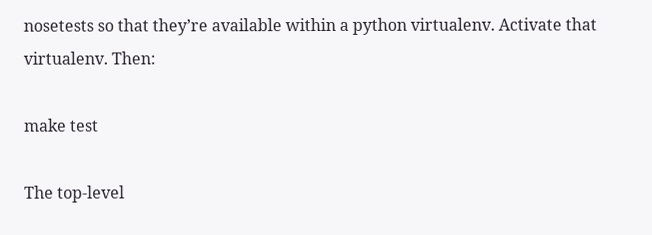nosetests so that they’re available within a python virtualenv. Activate that virtualenv. Then:

make test

The top-level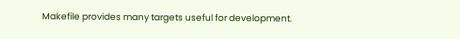Makefile provides many targets useful for development.